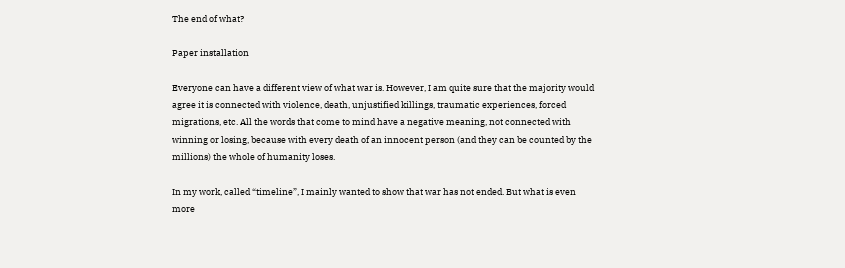The end of what?

Paper installation

Everyone can have a different view of what war is. However, I am quite sure that the majority would agree it is connected with violence, death, unjustified killings, traumatic experiences, forced migrations, etc. All the words that come to mind have a negative meaning, not connected with winning or losing, because with every death of an innocent person (and they can be counted by the millions) the whole of humanity loses.

In my work, called “timeline”, I mainly wanted to show that war has not ended. But what is even more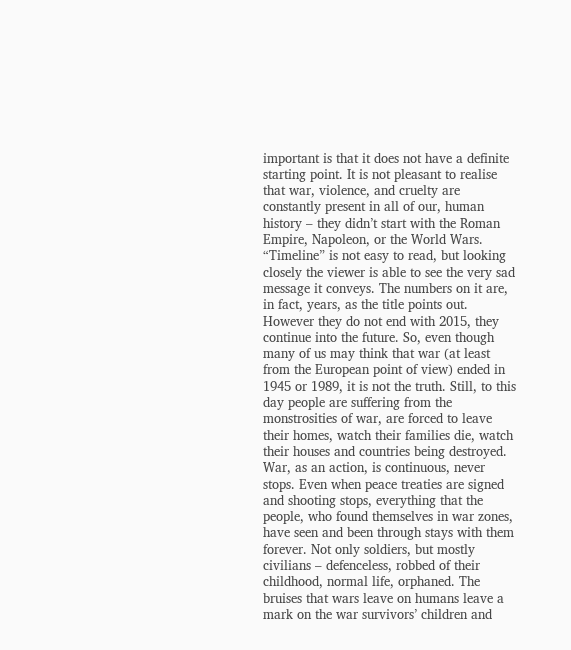important is that it does not have a definite starting point. It is not pleasant to realise that war, violence, and cruelty are constantly present in all of our, human history – they didn’t start with the Roman Empire, Napoleon, or the World Wars. “Timeline” is not easy to read, but looking closely the viewer is able to see the very sad message it conveys. The numbers on it are, in fact, years, as the title points out. However they do not end with 2015, they continue into the future. So, even though many of us may think that war (at least from the European point of view) ended in 1945 or 1989, it is not the truth. Still, to this day people are suffering from the monstrosities of war, are forced to leave their homes, watch their families die, watch their houses and countries being destroyed. War, as an action, is continuous, never stops. Even when peace treaties are signed and shooting stops, everything that the people, who found themselves in war zones, have seen and been through stays with them forever. Not only soldiers, but mostly civilians – defenceless, robbed of their childhood, normal life, orphaned. The bruises that wars leave on humans leave a mark on the war survivors’ children and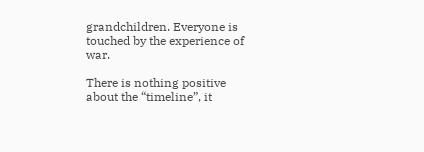grandchildren. Everyone is touched by the experience of war.

There is nothing positive about the “timeline”, it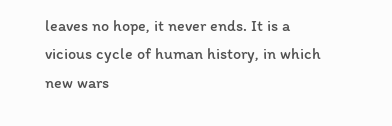leaves no hope, it never ends. It is a vicious cycle of human history, in which new wars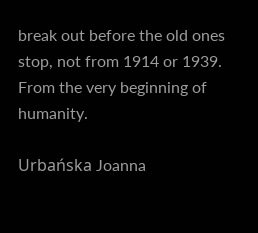break out before the old ones stop, not from 1914 or 1939. From the very beginning of humanity.

Urbańska Joanna